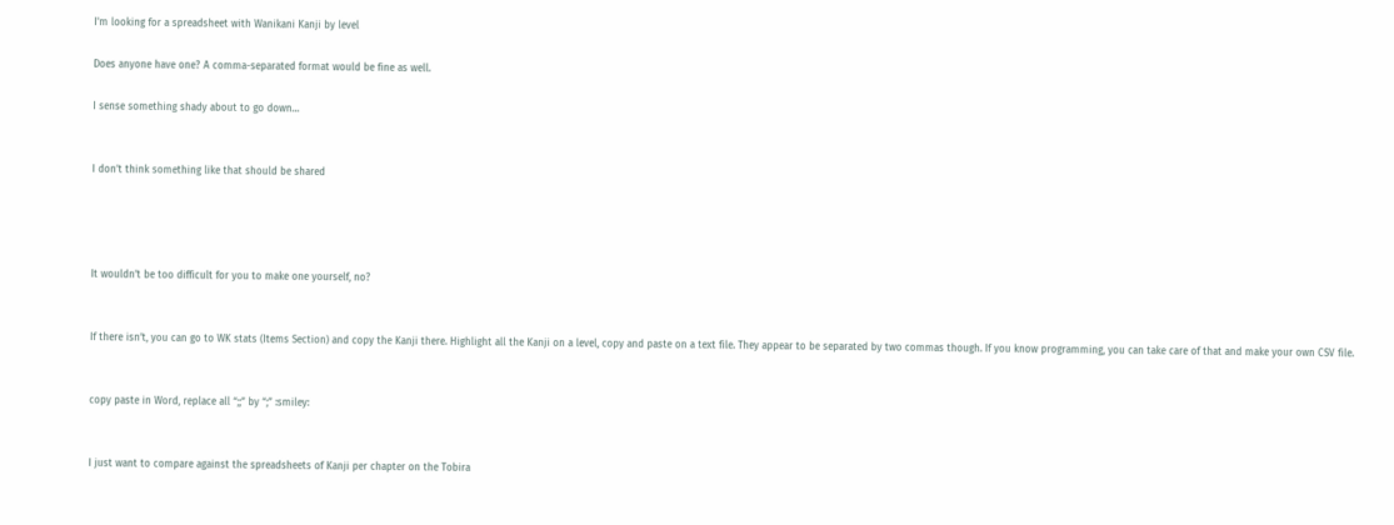I'm looking for a spreadsheet with Wanikani Kanji by level

Does anyone have one? A comma-separated format would be fine as well.

I sense something shady about to go down…


I don’t think something like that should be shared




It wouldn’t be too difficult for you to make one yourself, no?


If there isn’t, you can go to WK stats (Items Section) and copy the Kanji there. Highlight all the Kanji on a level, copy and paste on a text file. They appear to be separated by two commas though. If you know programming, you can take care of that and make your own CSV file.


copy paste in Word, replace all “;;” by “;” :smiley:


I just want to compare against the spreadsheets of Kanji per chapter on the Tobira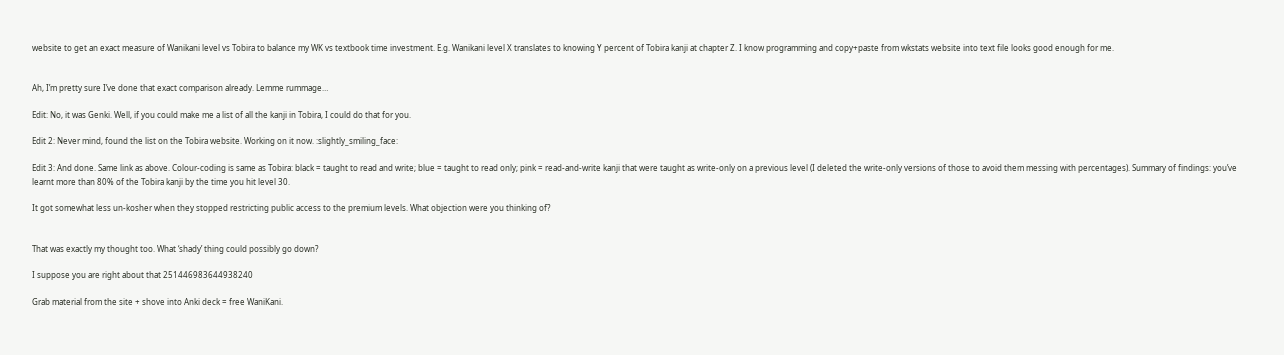website to get an exact measure of Wanikani level vs Tobira to balance my WK vs textbook time investment. E.g. Wanikani level X translates to knowing Y percent of Tobira kanji at chapter Z. I know programming and copy+paste from wkstats website into text file looks good enough for me.


Ah, I’m pretty sure I’ve done that exact comparison already. Lemme rummage…

Edit: No, it was Genki. Well, if you could make me a list of all the kanji in Tobira, I could do that for you.

Edit 2: Never mind, found the list on the Tobira website. Working on it now. :slightly_smiling_face:

Edit 3: And done. Same link as above. Colour-coding is same as Tobira: black = taught to read and write; blue = taught to read only; pink = read-and-write kanji that were taught as write-only on a previous level (I deleted the write-only versions of those to avoid them messing with percentages). Summary of findings: you’ve learnt more than 80% of the Tobira kanji by the time you hit level 30.

It got somewhat less un-kosher when they stopped restricting public access to the premium levels. What objection were you thinking of?


That was exactly my thought too. What ‘shady’ thing could possibly go down?

I suppose you are right about that 251446983644938240

Grab material from the site + shove into Anki deck = free WaniKani.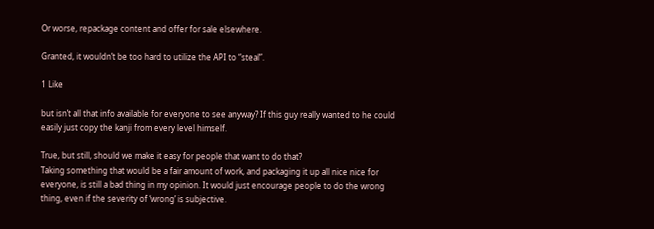Or worse, repackage content and offer for sale elsewhere.

Granted, it wouldn’t be too hard to utilize the API to “steal”.

1 Like

but isn’t all that info available for everyone to see anyway? If this guy really wanted to he could easily just copy the kanji from every level himself.

True, but still, should we make it easy for people that want to do that?
Taking something that would be a fair amount of work, and packaging it up all nice nice for everyone, is still a bad thing in my opinion. It would just encourage people to do the wrong thing, even if the severity of ‘wrong’ is subjective.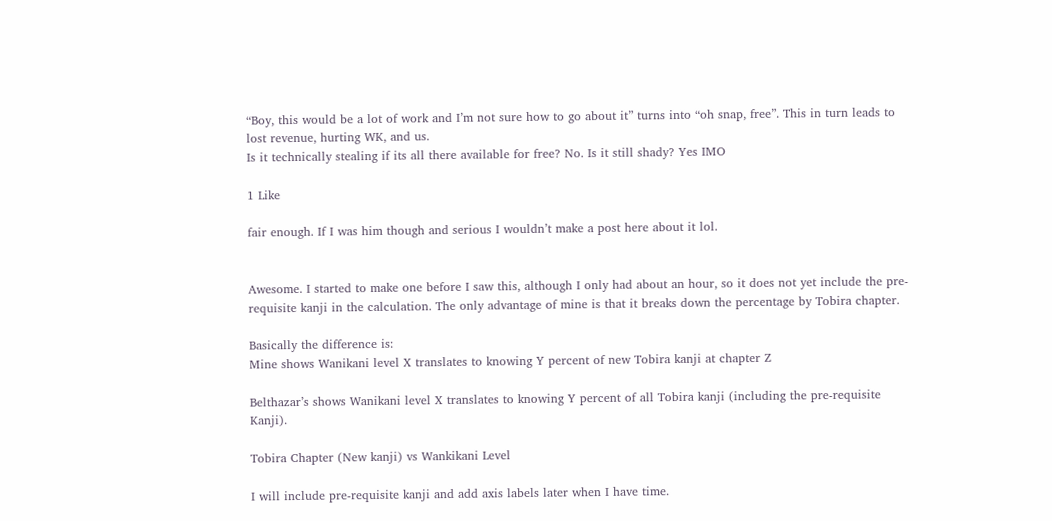“Boy, this would be a lot of work and I’m not sure how to go about it” turns into “oh snap, free”. This in turn leads to lost revenue, hurting WK, and us.
Is it technically stealing if its all there available for free? No. Is it still shady? Yes IMO

1 Like

fair enough. If I was him though and serious I wouldn’t make a post here about it lol.


Awesome. I started to make one before I saw this, although I only had about an hour, so it does not yet include the pre-requisite kanji in the calculation. The only advantage of mine is that it breaks down the percentage by Tobira chapter.

Basically the difference is:
Mine shows Wanikani level X translates to knowing Y percent of new Tobira kanji at chapter Z

Belthazar’s shows Wanikani level X translates to knowing Y percent of all Tobira kanji (including the pre-requisite Kanji).

Tobira Chapter (New kanji) vs Wankikani Level

I will include pre-requisite kanji and add axis labels later when I have time.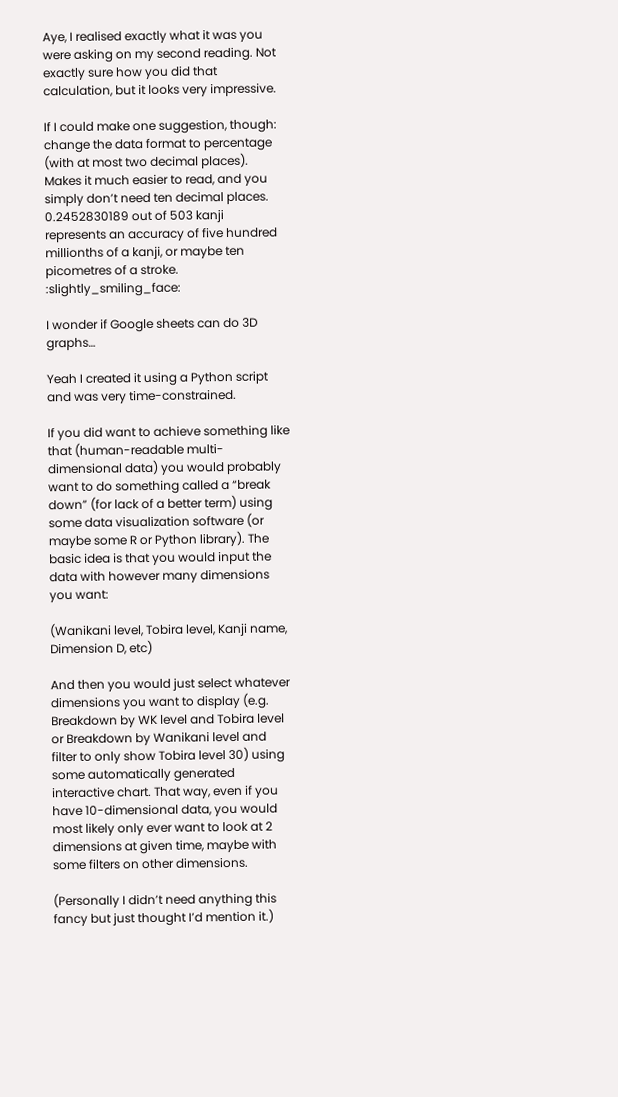Aye, I realised exactly what it was you were asking on my second reading. Not exactly sure how you did that calculation, but it looks very impressive.

If I could make one suggestion, though: change the data format to percentage (with at most two decimal places). Makes it much easier to read, and you simply don’t need ten decimal places. 0.2452830189 out of 503 kanji represents an accuracy of five hundred millionths of a kanji, or maybe ten picometres of a stroke. :slightly_smiling_face:

I wonder if Google sheets can do 3D graphs…

Yeah I created it using a Python script and was very time-constrained.

If you did want to achieve something like that (human-readable multi-dimensional data) you would probably want to do something called a “break down” (for lack of a better term) using some data visualization software (or maybe some R or Python library). The basic idea is that you would input the data with however many dimensions you want:

(Wanikani level, Tobira level, Kanji name, Dimension D, etc)

And then you would just select whatever dimensions you want to display (e.g. Breakdown by WK level and Tobira level or Breakdown by Wanikani level and filter to only show Tobira level 30) using some automatically generated interactive chart. That way, even if you have 10-dimensional data, you would most likely only ever want to look at 2 dimensions at given time, maybe with some filters on other dimensions.

(Personally I didn’t need anything this fancy but just thought I’d mention it.)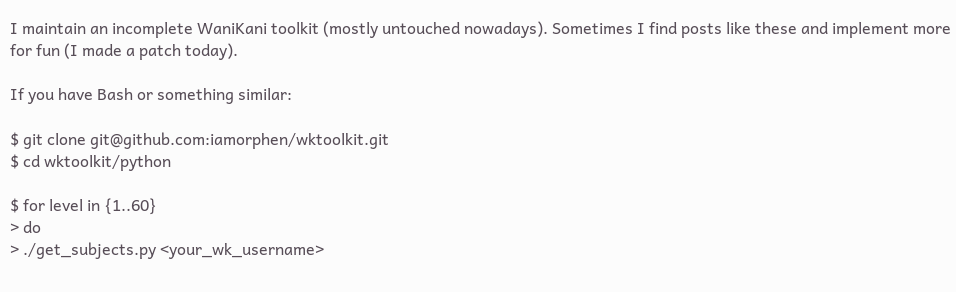I maintain an incomplete WaniKani toolkit (mostly untouched nowadays). Sometimes I find posts like these and implement more for fun (I made a patch today).

If you have Bash or something similar:

$ git clone git@github.com:iamorphen/wktoolkit.git
$ cd wktoolkit/python

$ for level in {1..60}
> do
> ./get_subjects.py <your_wk_username>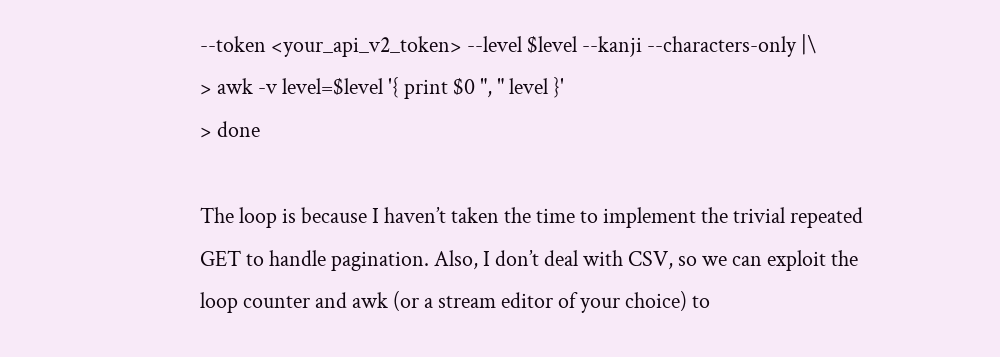--token <your_api_v2_token> --level $level --kanji --characters-only |\
> awk -v level=$level '{ print $0 ", " level }'
> done

The loop is because I haven’t taken the time to implement the trivial repeated GET to handle pagination. Also, I don’t deal with CSV, so we can exploit the loop counter and awk (or a stream editor of your choice) to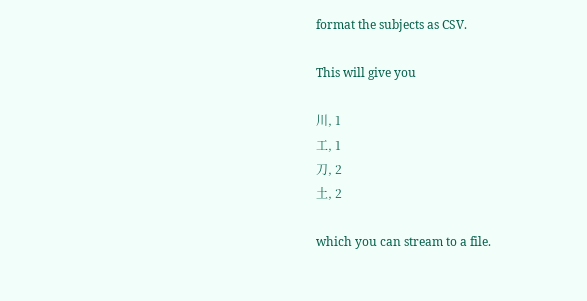format the subjects as CSV.

This will give you

川, 1
工, 1
刀, 2
土, 2

which you can stream to a file.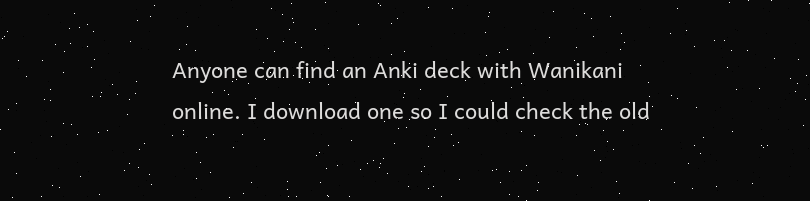Anyone can find an Anki deck with Wanikani online. I download one so I could check the old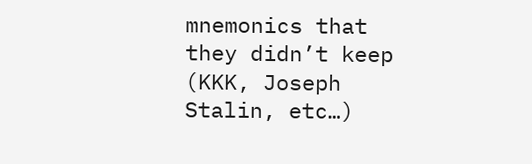mnemonics that they didn’t keep (KKK, Joseph Stalin, etc…)